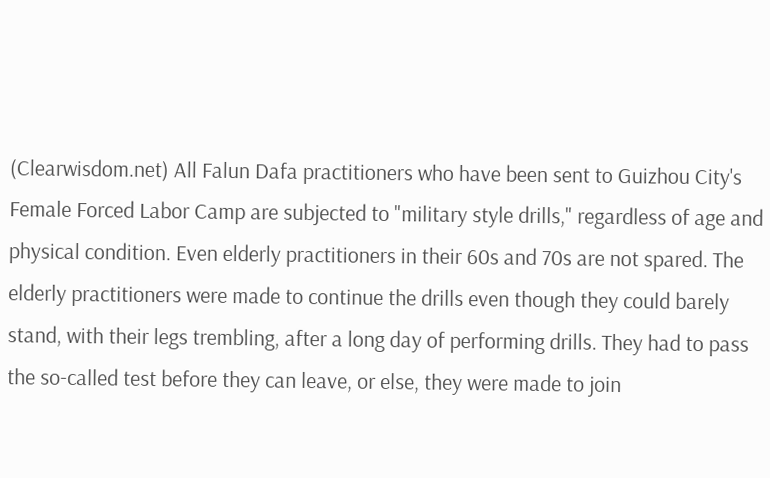(Clearwisdom.net) All Falun Dafa practitioners who have been sent to Guizhou City's Female Forced Labor Camp are subjected to "military style drills," regardless of age and physical condition. Even elderly practitioners in their 60s and 70s are not spared. The elderly practitioners were made to continue the drills even though they could barely stand, with their legs trembling, after a long day of performing drills. They had to pass the so-called test before they can leave, or else, they were made to join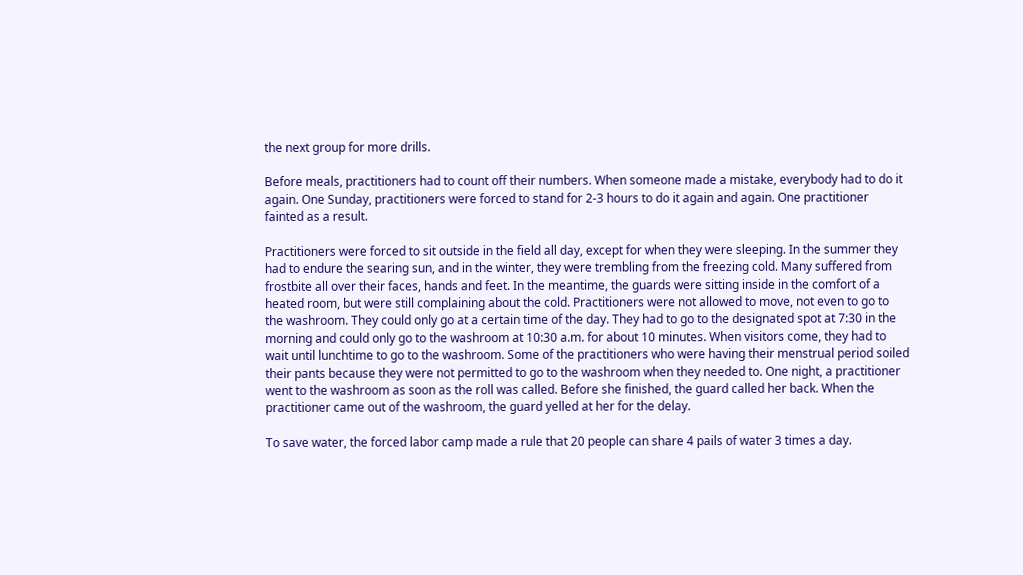the next group for more drills.

Before meals, practitioners had to count off their numbers. When someone made a mistake, everybody had to do it again. One Sunday, practitioners were forced to stand for 2-3 hours to do it again and again. One practitioner fainted as a result.

Practitioners were forced to sit outside in the field all day, except for when they were sleeping. In the summer they had to endure the searing sun, and in the winter, they were trembling from the freezing cold. Many suffered from frostbite all over their faces, hands and feet. In the meantime, the guards were sitting inside in the comfort of a heated room, but were still complaining about the cold. Practitioners were not allowed to move, not even to go to the washroom. They could only go at a certain time of the day. They had to go to the designated spot at 7:30 in the morning and could only go to the washroom at 10:30 a.m. for about 10 minutes. When visitors come, they had to wait until lunchtime to go to the washroom. Some of the practitioners who were having their menstrual period soiled their pants because they were not permitted to go to the washroom when they needed to. One night, a practitioner went to the washroom as soon as the roll was called. Before she finished, the guard called her back. When the practitioner came out of the washroom, the guard yelled at her for the delay.

To save water, the forced labor camp made a rule that 20 people can share 4 pails of water 3 times a day.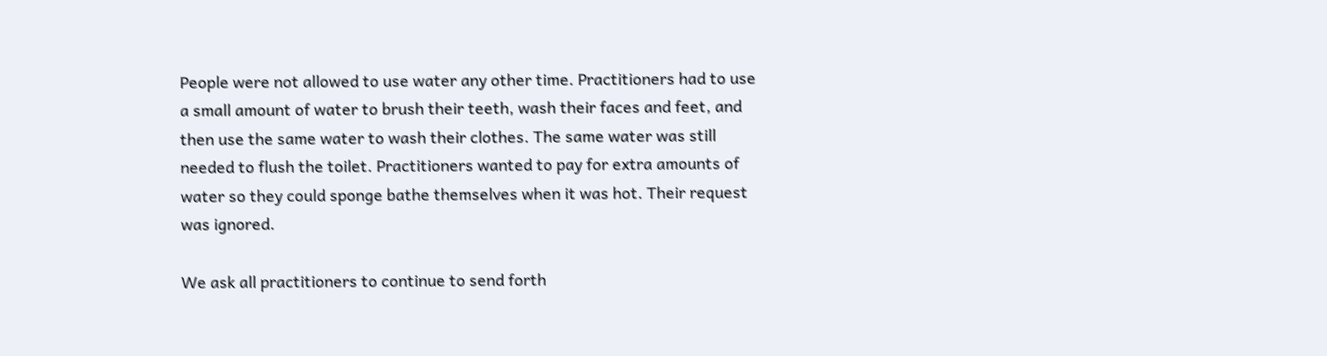People were not allowed to use water any other time. Practitioners had to use a small amount of water to brush their teeth, wash their faces and feet, and then use the same water to wash their clothes. The same water was still needed to flush the toilet. Practitioners wanted to pay for extra amounts of water so they could sponge bathe themselves when it was hot. Their request was ignored.

We ask all practitioners to continue to send forth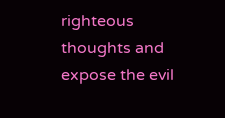righteous thoughts and expose the evil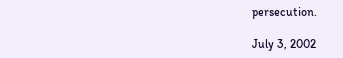persecution.

July 3, 2002